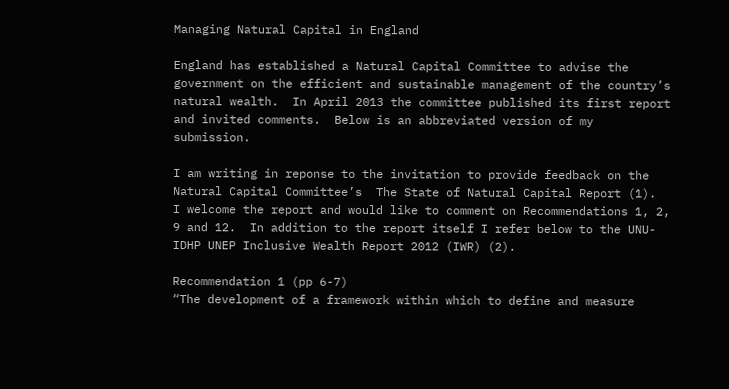Managing Natural Capital in England

England has established a Natural Capital Committee to advise the government on the efficient and sustainable management of the country’s natural wealth.  In April 2013 the committee published its first report and invited comments.  Below is an abbreviated version of my submission.

I am writing in reponse to the invitation to provide feedback on the Natural Capital Committee’s  The State of Natural Capital Report (1).  I welcome the report and would like to comment on Recommendations 1, 2, 9 and 12.  In addition to the report itself I refer below to the UNU-IDHP UNEP Inclusive Wealth Report 2012 (IWR) (2).

Recommendation 1 (pp 6-7)
“The development of a framework within which to define and measure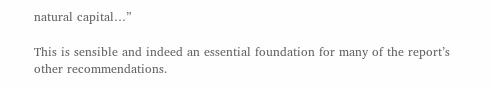natural capital…”

This is sensible and indeed an essential foundation for many of the report’s other recommendations.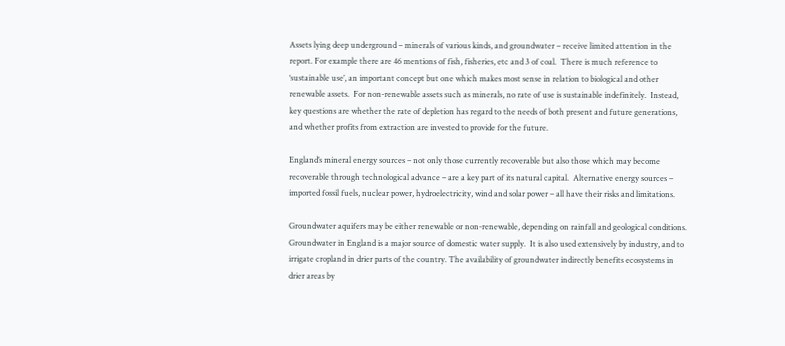Assets lying deep underground – minerals of various kinds, and groundwater – receive limited attention in the report. For example there are 46 mentions of fish, fisheries, etc and 3 of coal.  There is much reference to ‘sustainable use’, an important concept but one which makes most sense in relation to biological and other renewable assets.  For non-renewable assets such as minerals, no rate of use is sustainable indefinitely.  Instead, key questions are whether the rate of depletion has regard to the needs of both present and future generations, and whether profits from extraction are invested to provide for the future.

England’s mineral energy sources – not only those currently recoverable but also those which may become recoverable through technological advance – are a key part of its natural capital.  Alternative energy sources – imported fossil fuels, nuclear power, hydroelectricity, wind and solar power – all have their risks and limitations.

Groundwater aquifers may be either renewable or non-renewable, depending on rainfall and geological conditions.  Groundwater in England is a major source of domestic water supply.  It is also used extensively by industry, and to irrigate cropland in drier parts of the country. The availability of groundwater indirectly benefits ecosystems in drier areas by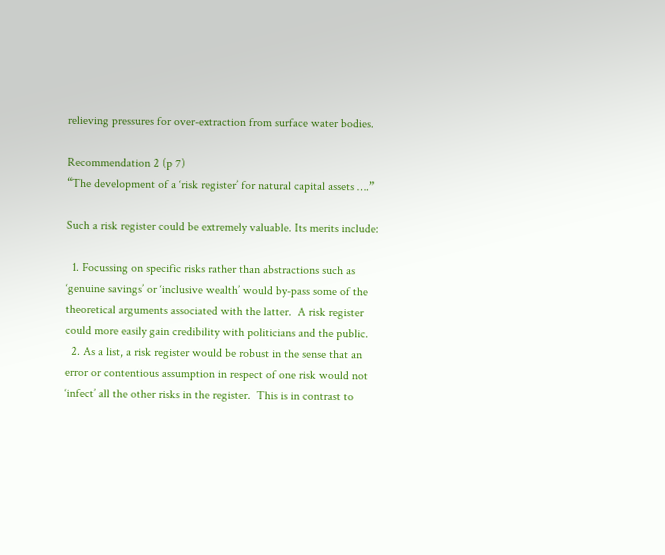relieving pressures for over-extraction from surface water bodies.

Recommendation 2 (p 7)
“The development of a ‘risk register’ for natural capital assets ….”

Such a risk register could be extremely valuable. Its merits include:

  1. Focussing on specific risks rather than abstractions such as ‘genuine savings’ or ‘inclusive wealth’ would by-pass some of the theoretical arguments associated with the latter.  A risk register could more easily gain credibility with politicians and the public.
  2. As a list, a risk register would be robust in the sense that an error or contentious assumption in respect of one risk would not ‘infect’ all the other risks in the register.  This is in contrast to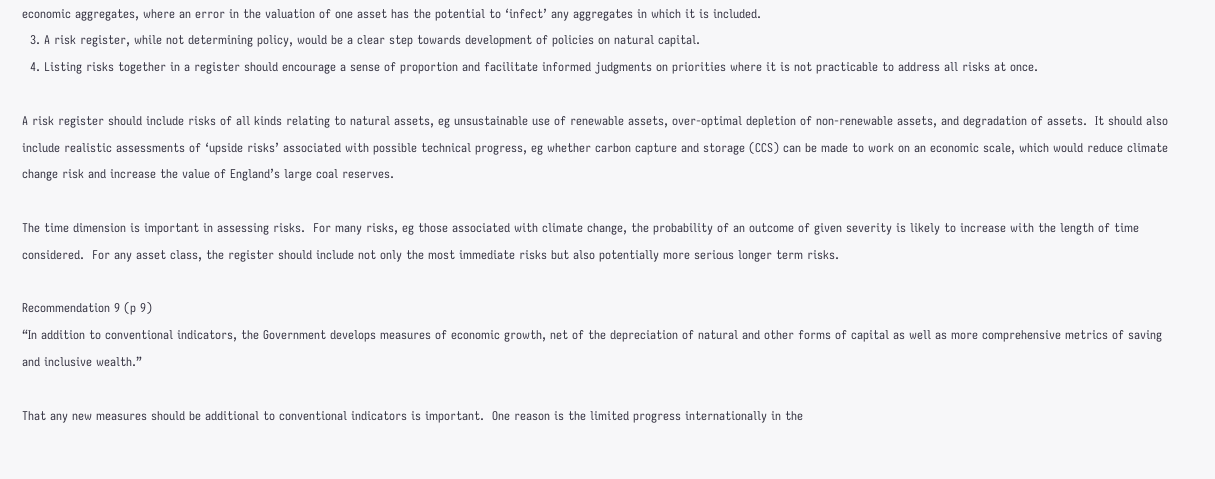economic aggregates, where an error in the valuation of one asset has the potential to ‘infect’ any aggregates in which it is included.
  3. A risk register, while not determining policy, would be a clear step towards development of policies on natural capital.
  4. Listing risks together in a register should encourage a sense of proportion and facilitate informed judgments on priorities where it is not practicable to address all risks at once.

A risk register should include risks of all kinds relating to natural assets, eg unsustainable use of renewable assets, over-optimal depletion of non-renewable assets, and degradation of assets.  It should also include realistic assessments of ‘upside risks’ associated with possible technical progress, eg whether carbon capture and storage (CCS) can be made to work on an economic scale, which would reduce climate change risk and increase the value of England’s large coal reserves.

The time dimension is important in assessing risks.  For many risks, eg those associated with climate change, the probability of an outcome of given severity is likely to increase with the length of time considered.  For any asset class, the register should include not only the most immediate risks but also potentially more serious longer term risks.

Recommendation 9 (p 9)
“In addition to conventional indicators, the Government develops measures of economic growth, net of the depreciation of natural and other forms of capital as well as more comprehensive metrics of saving and inclusive wealth.”

That any new measures should be additional to conventional indicators is important.  One reason is the limited progress internationally in the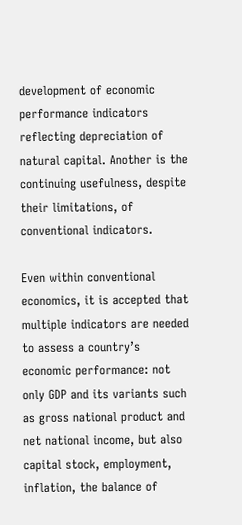development of economic performance indicators reflecting depreciation of natural capital. Another is the continuing usefulness, despite their limitations, of conventional indicators.

Even within conventional economics, it is accepted that multiple indicators are needed to assess a country’s economic performance: not only GDP and its variants such as gross national product and net national income, but also capital stock, employment, inflation, the balance of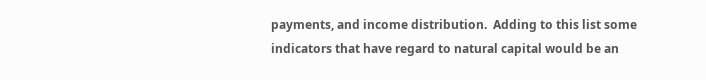payments, and income distribution.  Adding to this list some indicators that have regard to natural capital would be an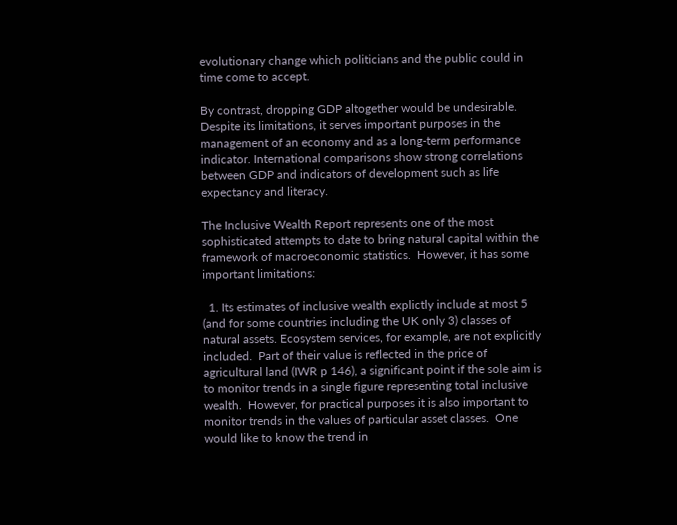evolutionary change which politicians and the public could in time come to accept.

By contrast, dropping GDP altogether would be undesirable. Despite its limitations, it serves important purposes in the management of an economy and as a long-term performance indicator. International comparisons show strong correlations between GDP and indicators of development such as life expectancy and literacy.

The Inclusive Wealth Report represents one of the most sophisticated attempts to date to bring natural capital within the framework of macroeconomic statistics.  However, it has some important limitations:

  1. Its estimates of inclusive wealth explictly include at most 5 (and for some countries including the UK only 3) classes of natural assets. Ecosystem services, for example, are not explicitly included.  Part of their value is reflected in the price of agricultural land (IWR p 146), a significant point if the sole aim is to monitor trends in a single figure representing total inclusive wealth.  However, for practical purposes it is also important to monitor trends in the values of particular asset classes.  One would like to know the trend in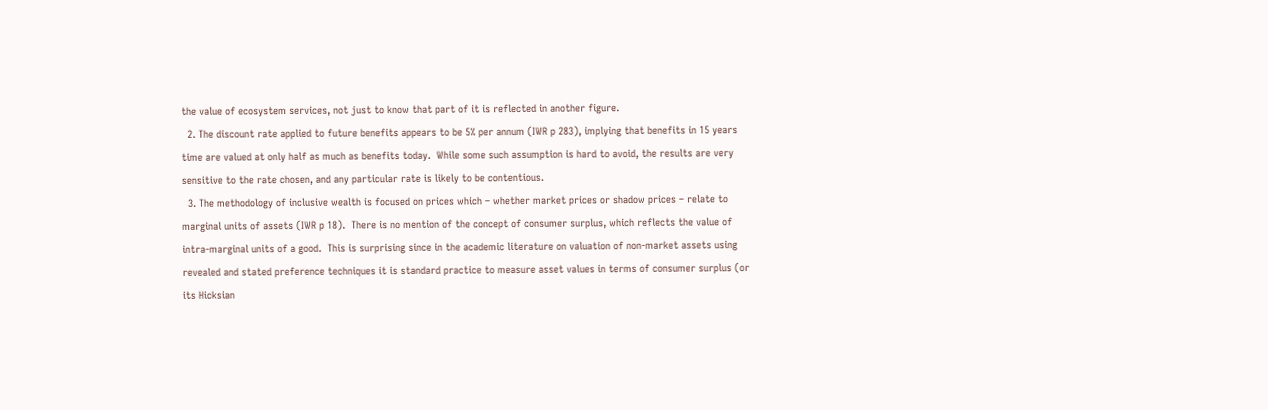the value of ecosystem services, not just to know that part of it is reflected in another figure.
  2. The discount rate applied to future benefits appears to be 5% per annum (IWR p 283), implying that benefits in 15 years time are valued at only half as much as benefits today.  While some such assumption is hard to avoid, the results are very sensitive to the rate chosen, and any particular rate is likely to be contentious.
  3. The methodology of inclusive wealth is focused on prices which – whether market prices or shadow prices – relate to marginal units of assets (IWR p 18).  There is no mention of the concept of consumer surplus, which reflects the value of intra-marginal units of a good.  This is surprising since in the academic literature on valuation of non-market assets using revealed and stated preference techniques it is standard practice to measure asset values in terms of consumer surplus (or its Hicksian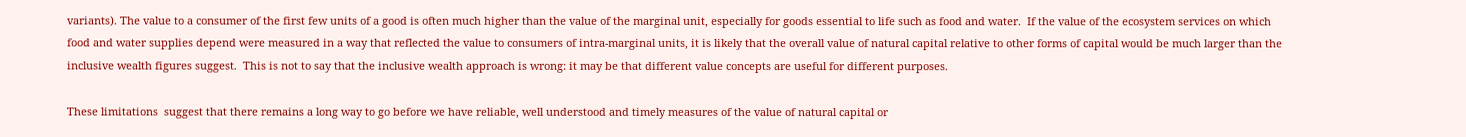variants). The value to a consumer of the first few units of a good is often much higher than the value of the marginal unit, especially for goods essential to life such as food and water.  If the value of the ecosystem services on which food and water supplies depend were measured in a way that reflected the value to consumers of intra-marginal units, it is likely that the overall value of natural capital relative to other forms of capital would be much larger than the inclusive wealth figures suggest.  This is not to say that the inclusive wealth approach is wrong: it may be that different value concepts are useful for different purposes.

These limitations  suggest that there remains a long way to go before we have reliable, well understood and timely measures of the value of natural capital or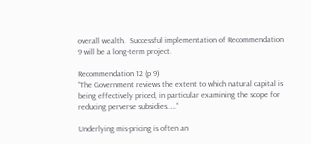overall wealth.  Successful implementation of Recommendation 9 will be a long-term project.

Recommendation 12 (p 9)
“The Government reviews the extent to which natural capital is being effectively priced, in particular examining the scope for reducing perverse subsidies.….”

Underlying mis-pricing is often an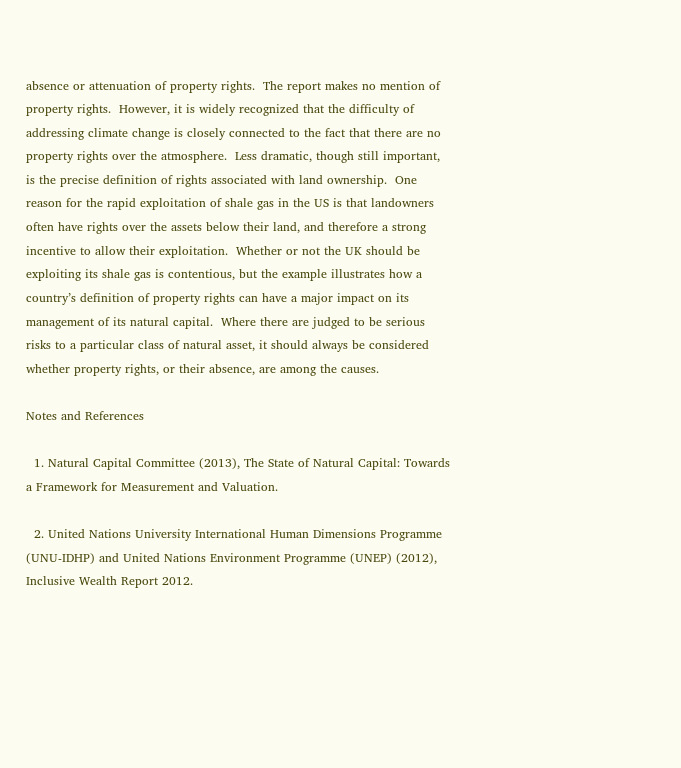absence or attenuation of property rights.  The report makes no mention of property rights.  However, it is widely recognized that the difficulty of addressing climate change is closely connected to the fact that there are no property rights over the atmosphere.  Less dramatic, though still important, is the precise definition of rights associated with land ownership.  One reason for the rapid exploitation of shale gas in the US is that landowners often have rights over the assets below their land, and therefore a strong incentive to allow their exploitation.  Whether or not the UK should be exploiting its shale gas is contentious, but the example illustrates how a country’s definition of property rights can have a major impact on its management of its natural capital.  Where there are judged to be serious risks to a particular class of natural asset, it should always be considered whether property rights, or their absence, are among the causes.

Notes and References

  1. Natural Capital Committee (2013), The State of Natural Capital: Towards a Framework for Measurement and Valuation.

  2. United Nations University International Human Dimensions Programme (UNU-IDHP) and United Nations Environment Programme (UNEP) (2012), Inclusive Wealth Report 2012.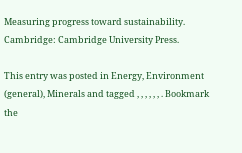Measuring progress toward sustainability. Cambridge: Cambridge University Press.

This entry was posted in Energy, Environment (general), Minerals and tagged , , , , , , . Bookmark the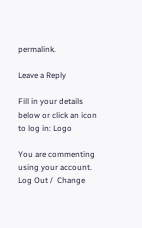permalink.

Leave a Reply

Fill in your details below or click an icon to log in: Logo

You are commenting using your account. Log Out /  Change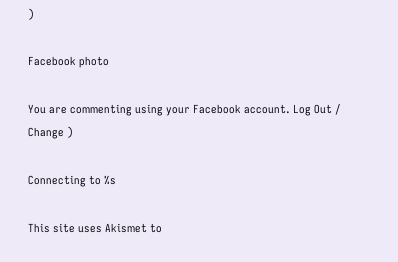)

Facebook photo

You are commenting using your Facebook account. Log Out /  Change )

Connecting to %s

This site uses Akismet to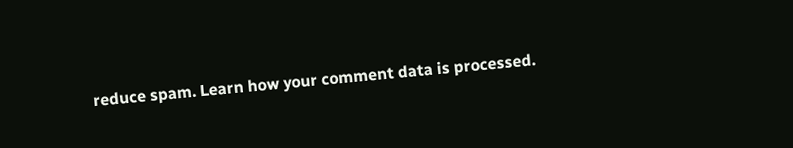reduce spam. Learn how your comment data is processed.